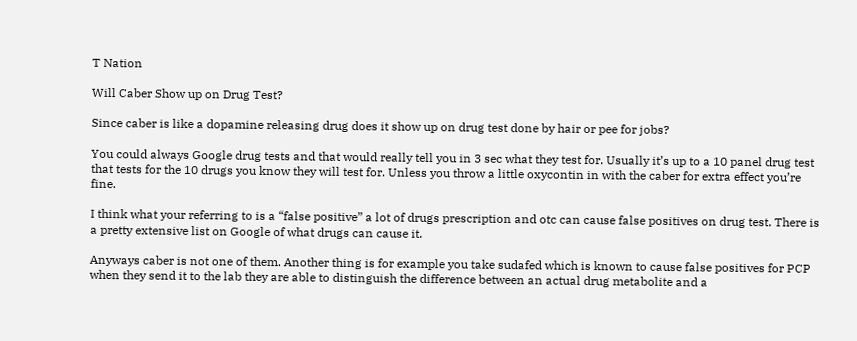T Nation

Will Caber Show up on Drug Test?

Since caber is like a dopamine releasing drug does it show up on drug test done by hair or pee for jobs?

You could always Google drug tests and that would really tell you in 3 sec what they test for. Usually it’s up to a 10 panel drug test that tests for the 10 drugs you know they will test for. Unless you throw a little oxycontin in with the caber for extra effect you’re fine.

I think what your referring to is a “false positive” a lot of drugs prescription and otc can cause false positives on drug test. There is a pretty extensive list on Google of what drugs can cause it.

Anyways caber is not one of them. Another thing is for example you take sudafed which is known to cause false positives for PCP when they send it to the lab they are able to distinguish the difference between an actual drug metabolite and a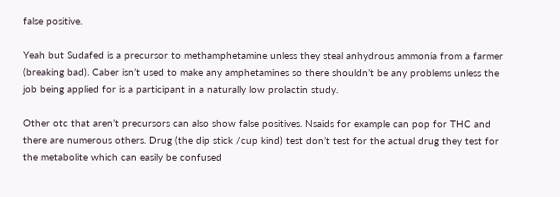false positive.

Yeah but Sudafed is a precursor to methamphetamine unless they steal anhydrous ammonia from a farmer (breaking bad). Caber isn’t used to make any amphetamines so there shouldn’t be any problems unless the job being applied for is a participant in a naturally low prolactin study.

Other otc that aren’t precursors can also show false positives. Nsaids for example can pop for THC and there are numerous others. Drug (the dip stick /cup kind) test don’t test for the actual drug they test for the metabolite which can easily be confused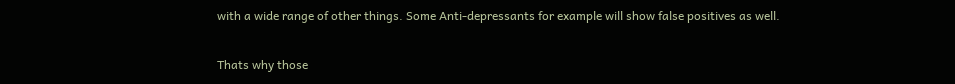with a wide range of other things. Some Anti-depressants for example will show false positives as well.

Thats why those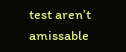test aren’t amissable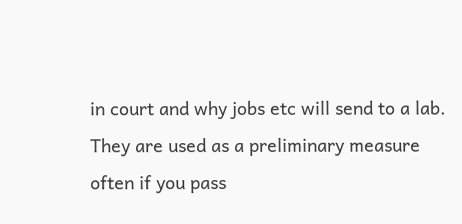in court and why jobs etc will send to a lab. They are used as a preliminary measure often if you pass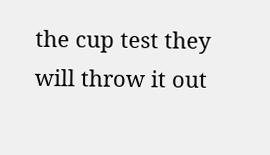the cup test they will throw it out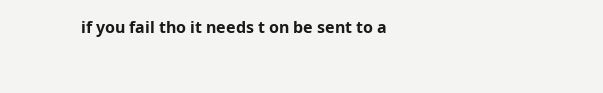if you fail tho it needs t on be sent to a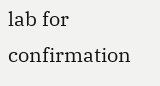lab for confirmation